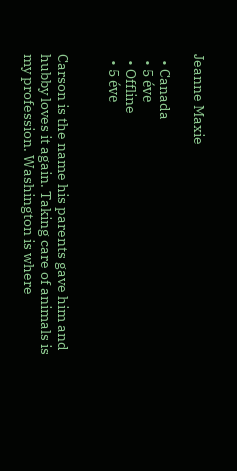Jeanne Maxie

  • Canada
  • 5 éve
  • Offline
  • 5 éve


Carson is the name his parents gave him and hubby loves it again. Taking care of animals is my profession. Washington is where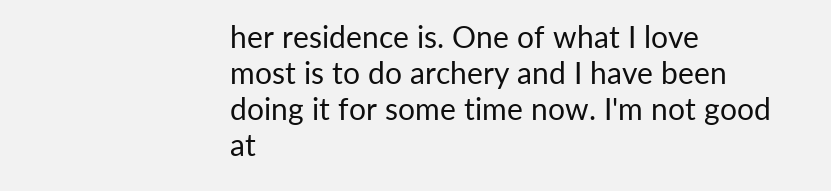her residence is. One of what I love most is to do archery and I have been doing it for some time now. I'm not good at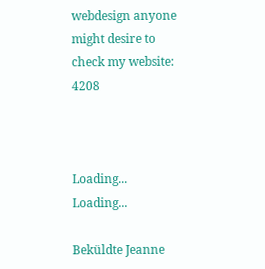webdesign anyone might desire to check my website: 4208



Loading... Loading...

Beküldte Jeanne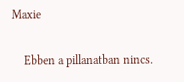Maxie

    Ebben a pillanatban nincs.